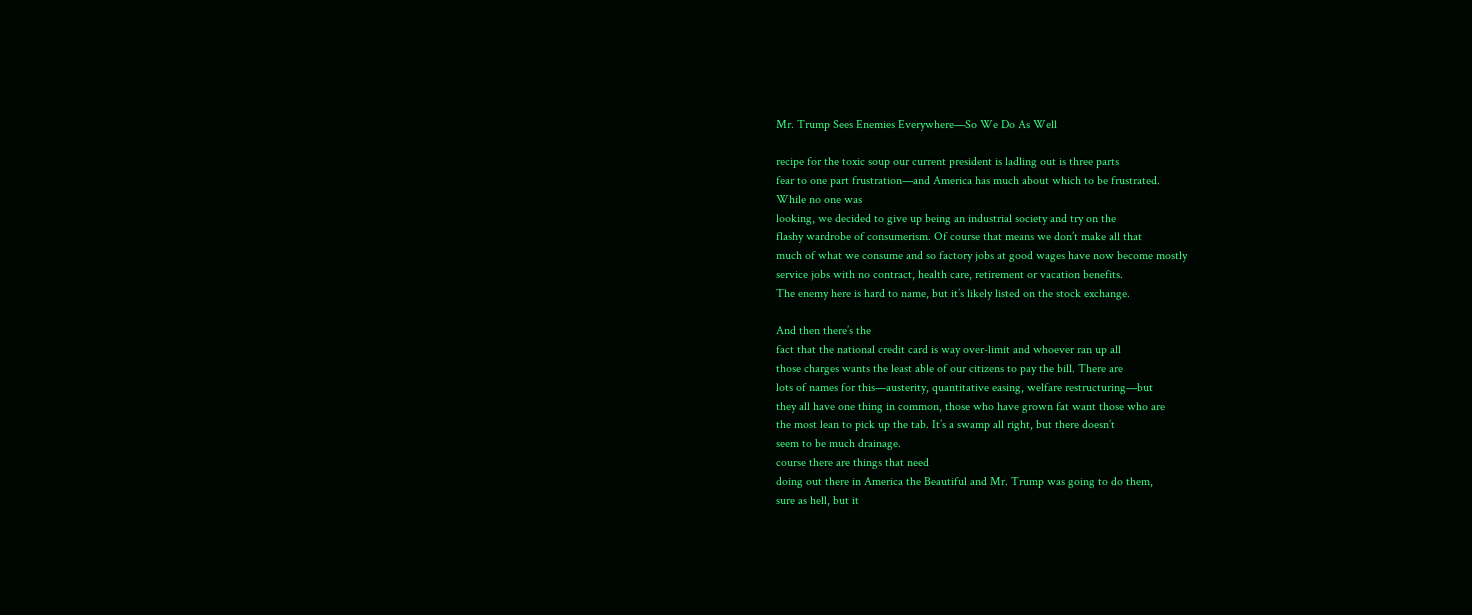Mr. Trump Sees Enemies Everywhere—So We Do As Well

recipe for the toxic soup our current president is ladling out is three parts
fear to one part frustration—and America has much about which to be frustrated.
While no one was
looking, we decided to give up being an industrial society and try on the
flashy wardrobe of consumerism. Of course that means we don’t make all that
much of what we consume and so factory jobs at good wages have now become mostly
service jobs with no contract, health care, retirement or vacation benefits.
The enemy here is hard to name, but it’s likely listed on the stock exchange.

And then there’s the
fact that the national credit card is way over-limit and whoever ran up all
those charges wants the least able of our citizens to pay the bill. There are
lots of names for this—austerity, quantitative easing, welfare restructuring—but
they all have one thing in common, those who have grown fat want those who are
the most lean to pick up the tab. It’s a swamp all right, but there doesn’t
seem to be much drainage.
course there are things that need
doing out there in America the Beautiful and Mr. Trump was going to do them,
sure as hell, but it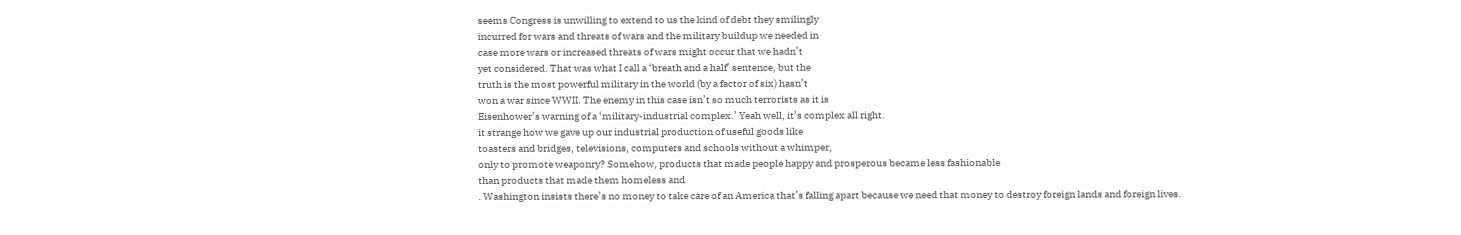seems Congress is unwilling to extend to us the kind of debt they smilingly
incurred for wars and threats of wars and the military buildup we needed in
case more wars or increased threats of wars might occur that we hadn’t
yet considered. That was what I call a ‘breath and a half’ sentence, but the
truth is the most powerful military in the world (by a factor of six) hasn’t
won a war since WWII. The enemy in this case isn’t so much terrorists as it is
Eisenhower’s warning of a ‘military-industrial complex.’ Yeah well, it’s complex all right.
it strange how we gave up our industrial production of useful goods like
toasters and bridges, televisions, computers and schools without a whimper,
only to promote weaponry? Somehow, products that made people happy and prosperous became less fashionable
than products that made them homeless and
. Washington insists there’s no money to take care of an America that’s falling apart because we need that money to destroy foreign lands and foreign lives.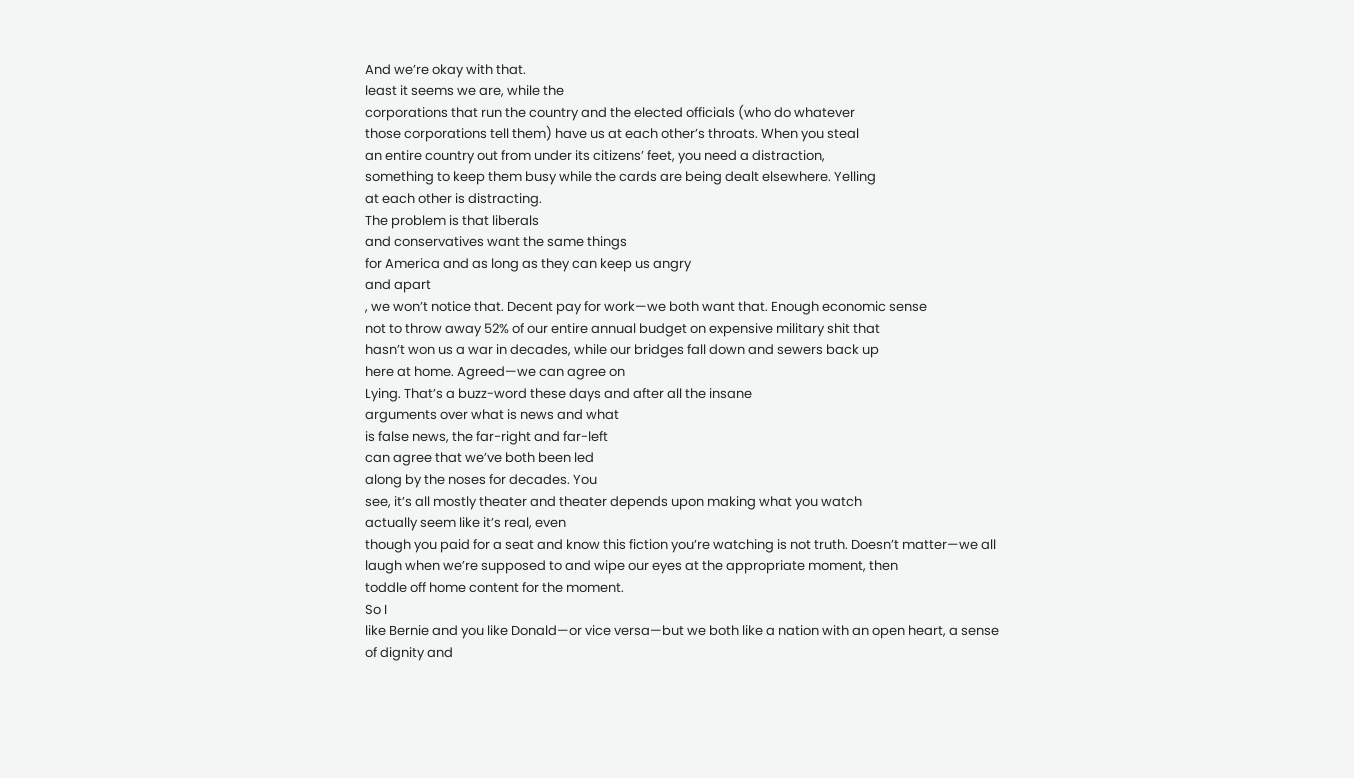And we’re okay with that.
least it seems we are, while the
corporations that run the country and the elected officials (who do whatever
those corporations tell them) have us at each other’s throats. When you steal
an entire country out from under its citizens’ feet, you need a distraction,
something to keep them busy while the cards are being dealt elsewhere. Yelling
at each other is distracting.
The problem is that liberals
and conservatives want the same things
for America and as long as they can keep us angry
and apart
, we won’t notice that. Decent pay for work—we both want that. Enough economic sense
not to throw away 52% of our entire annual budget on expensive military shit that
hasn’t won us a war in decades, while our bridges fall down and sewers back up
here at home. Agreed—we can agree on
Lying. That’s a buzz-word these days and after all the insane
arguments over what is news and what
is false news, the far-right and far-left
can agree that we’ve both been led
along by the noses for decades. You
see, it’s all mostly theater and theater depends upon making what you watch
actually seem like it’s real, even
though you paid for a seat and know this fiction you’re watching is not truth. Doesn’t matter—we all
laugh when we’re supposed to and wipe our eyes at the appropriate moment, then
toddle off home content for the moment.
So I
like Bernie and you like Donald—or vice versa—but we both like a nation with an open heart, a sense of dignity and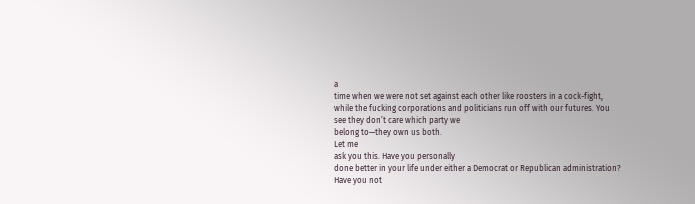a
time when we were not set against each other like roosters in a cock-fight,
while the fucking corporations and politicians run off with our futures. You
see they don’t care which party we
belong to—they own us both.
Let me
ask you this. Have you personally
done better in your life under either a Democrat or Republican administration?
Have you not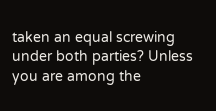taken an equal screwing
under both parties? Unless you are among the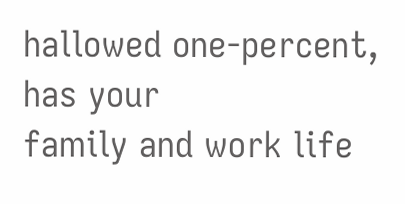hallowed one-percent, has your
family and work life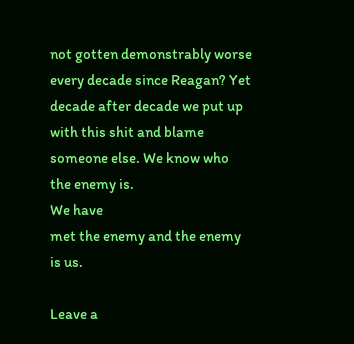not gotten demonstrably worse every decade since Reagan? Yet
decade after decade we put up with this shit and blame someone else. We know who the enemy is.
We have
met the enemy and the enemy is us.

Leave a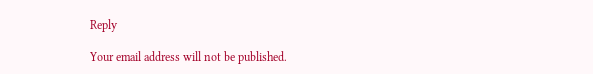Reply

Your email address will not be published.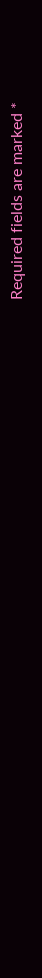Required fields are marked *